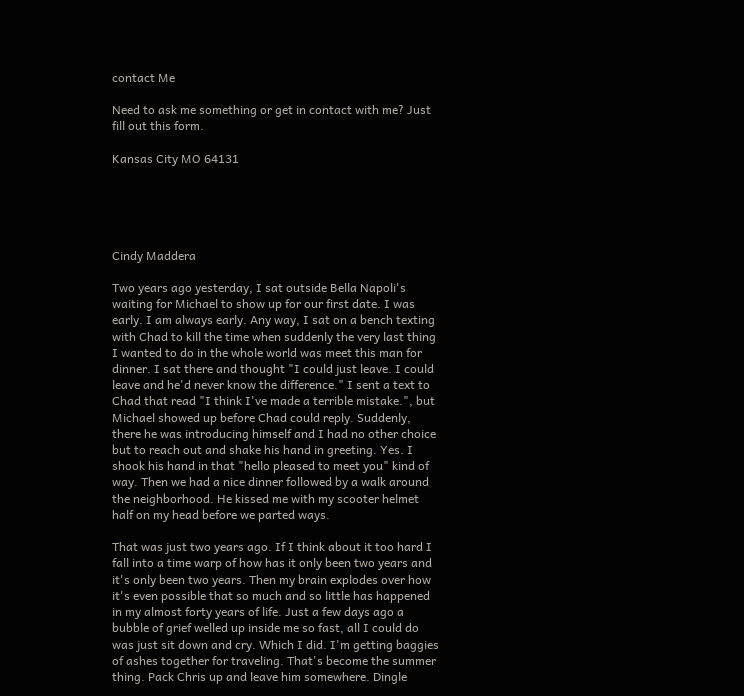contact Me

Need to ask me something or get in contact with me? Just fill out this form.

Kansas City MO 64131





Cindy Maddera

Two years ago yesterday, I sat outside Bella Napoli's waiting for Michael to show up for our first date. I was early. I am always early. Any way, I sat on a bench texting with Chad to kill the time when suddenly the very last thing I wanted to do in the whole world was meet this man for dinner. I sat there and thought "I could just leave. I could leave and he'd never know the difference." I sent a text to Chad that read "I think I've made a terrible mistake.", but Michael showed up before Chad could reply. Suddenly, there he was introducing himself and I had no other choice but to reach out and shake his hand in greeting. Yes. I shook his hand in that "hello pleased to meet you" kind of way. Then we had a nice dinner followed by a walk around the neighborhood. He kissed me with my scooter helmet half on my head before we parted ways.

That was just two years ago. If I think about it too hard I fall into a time warp of how has it only been two years and it's only been two years. Then my brain explodes over how it's even possible that so much and so little has happened in my almost forty years of life. Just a few days ago a bubble of grief welled up inside me so fast, all I could do was just sit down and cry. Which I did. I'm getting baggies of ashes together for traveling. That's become the summer thing. Pack Chris up and leave him somewhere. Dingle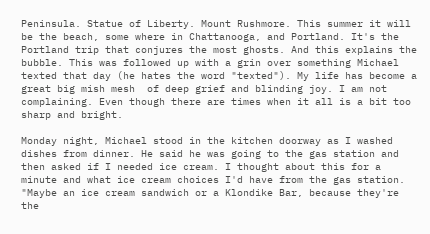Peninsula. Statue of Liberty. Mount Rushmore. This summer it will be the beach, some where in Chattanooga, and Portland. It's the Portland trip that conjures the most ghosts. And this explains the bubble. This was followed up with a grin over something Michael texted that day (he hates the word "texted"). My life has become a great big mish mesh  of deep grief and blinding joy. I am not complaining. Even though there are times when it all is a bit too sharp and bright.

Monday night, Michael stood in the kitchen doorway as I washed dishes from dinner. He said he was going to the gas station and then asked if I needed ice cream. I thought about this for a minute and what ice cream choices I'd have from the gas station. "Maybe an ice cream sandwich or a Klondike Bar, because they're the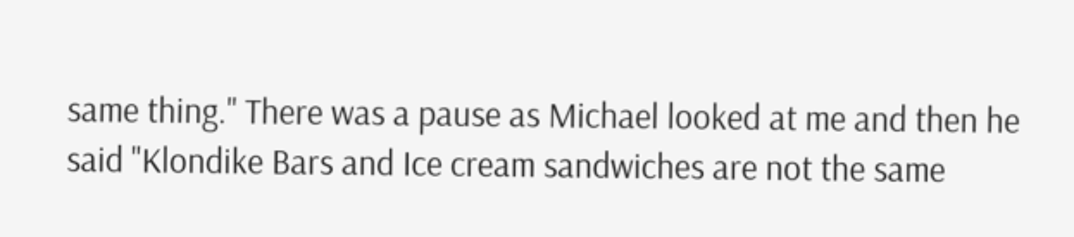same thing." There was a pause as Michael looked at me and then he said "Klondike Bars and Ice cream sandwiches are not the same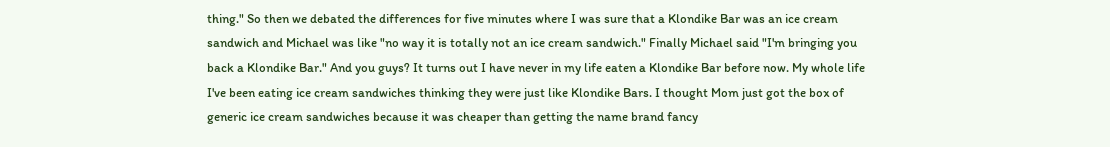thing." So then we debated the differences for five minutes where I was sure that a Klondike Bar was an ice cream sandwich and Michael was like "no way it is totally not an ice cream sandwich." Finally Michael said "I'm bringing you back a Klondike Bar." And you guys? It turns out I have never in my life eaten a Klondike Bar before now. My whole life I've been eating ice cream sandwiches thinking they were just like Klondike Bars. I thought Mom just got the box of generic ice cream sandwiches because it was cheaper than getting the name brand fancy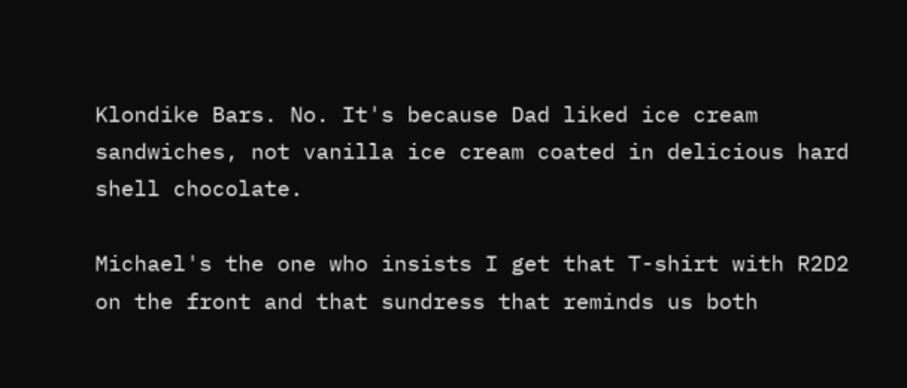Klondike Bars. No. It's because Dad liked ice cream sandwiches, not vanilla ice cream coated in delicious hard shell chocolate.

Michael's the one who insists I get that T-shirt with R2D2 on the front and that sundress that reminds us both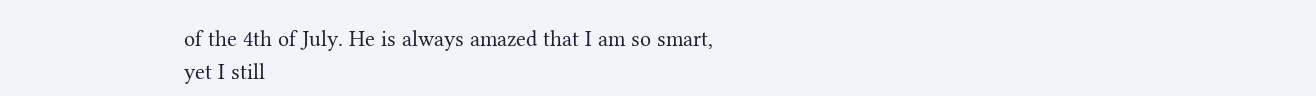of the 4th of July. He is always amazed that I am so smart, yet I still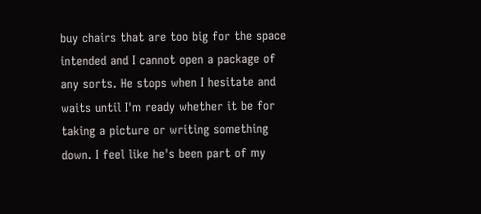buy chairs that are too big for the space intended and I cannot open a package of any sorts. He stops when I hesitate and waits until I'm ready whether it be for taking a picture or writing something down. I feel like he's been part of my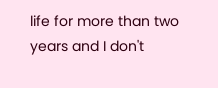life for more than two years and I don't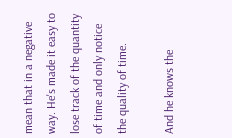mean that in a negative way. He's made it easy to lose track of the quantity of time and only notice the quality of time.

And he knows the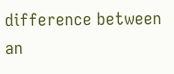difference between an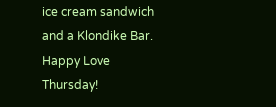ice cream sandwich and a Klondike Bar.  Happy Love Thursday!